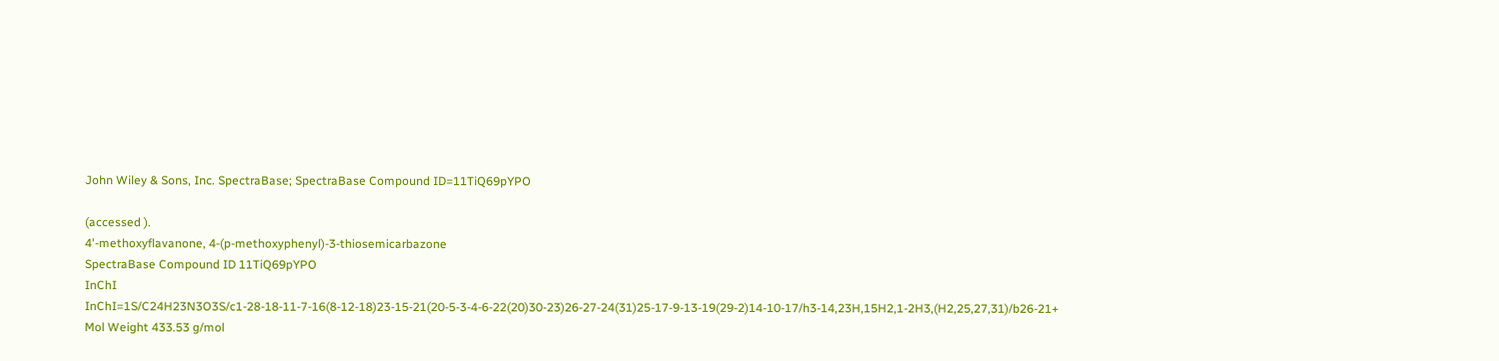John Wiley & Sons, Inc. SpectraBase; SpectraBase Compound ID=11TiQ69pYPO

(accessed ).
4'-methoxyflavanone, 4-(p-methoxyphenyl)-3-thiosemicarbazone
SpectraBase Compound ID 11TiQ69pYPO
InChI InChI=1S/C24H23N3O3S/c1-28-18-11-7-16(8-12-18)23-15-21(20-5-3-4-6-22(20)30-23)26-27-24(31)25-17-9-13-19(29-2)14-10-17/h3-14,23H,15H2,1-2H3,(H2,25,27,31)/b26-21+
Mol Weight 433.53 g/mol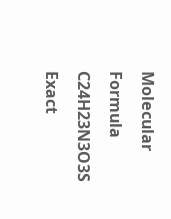Molecular Formula C24H23N3O3S
Exact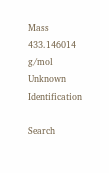Mass 433.146014 g/mol
Unknown Identification

Search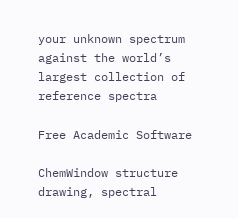your unknown spectrum against the world’s largest collection of reference spectra

Free Academic Software

ChemWindow structure drawing, spectral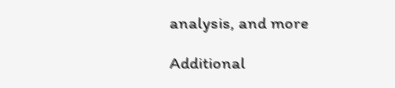analysis, and more

Additional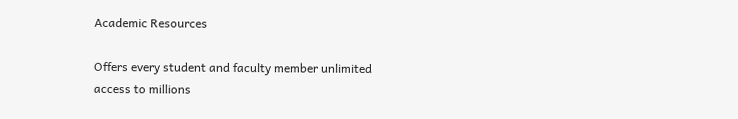Academic Resources

Offers every student and faculty member unlimited access to millions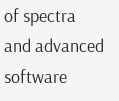of spectra and advanced software